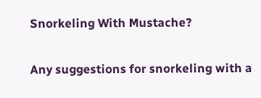Snorkeling With Mustache?

Any suggestions for snorkeling with a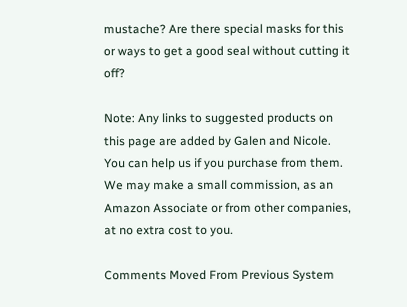mustache? Are there special masks for this or ways to get a good seal without cutting it off?

Note: Any links to suggested products on this page are added by Galen and Nicole. You can help us if you purchase from them. We may make a small commission, as an Amazon Associate or from other companies, at no extra cost to you.

Comments Moved From Previous System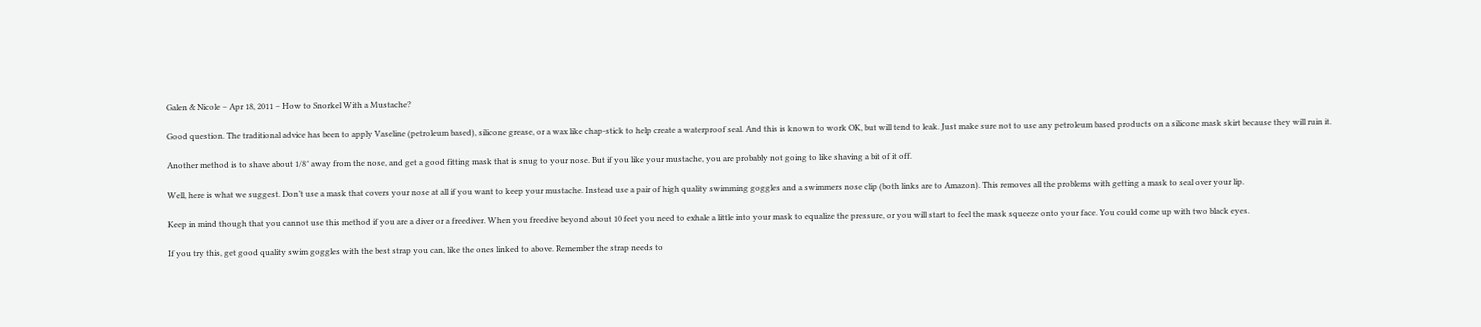Galen & Nicole – Apr 18, 2011 – How to Snorkel With a Mustache?

Good question. The traditional advice has been to apply Vaseline (petroleum based), silicone grease, or a wax like chap-stick to help create a waterproof seal. And this is known to work OK, but will tend to leak. Just make sure not to use any petroleum based products on a silicone mask skirt because they will ruin it.

Another method is to shave about 1/8″ away from the nose, and get a good fitting mask that is snug to your nose. But if you like your mustache, you are probably not going to like shaving a bit of it off.

Well, here is what we suggest. Don’t use a mask that covers your nose at all if you want to keep your mustache. Instead use a pair of high quality swimming goggles and a swimmers nose clip (both links are to Amazon). This removes all the problems with getting a mask to seal over your lip.

Keep in mind though that you cannot use this method if you are a diver or a freediver. When you freedive beyond about 10 feet you need to exhale a little into your mask to equalize the pressure, or you will start to feel the mask squeeze onto your face. You could come up with two black eyes.

If you try this, get good quality swim goggles with the best strap you can, like the ones linked to above. Remember the strap needs to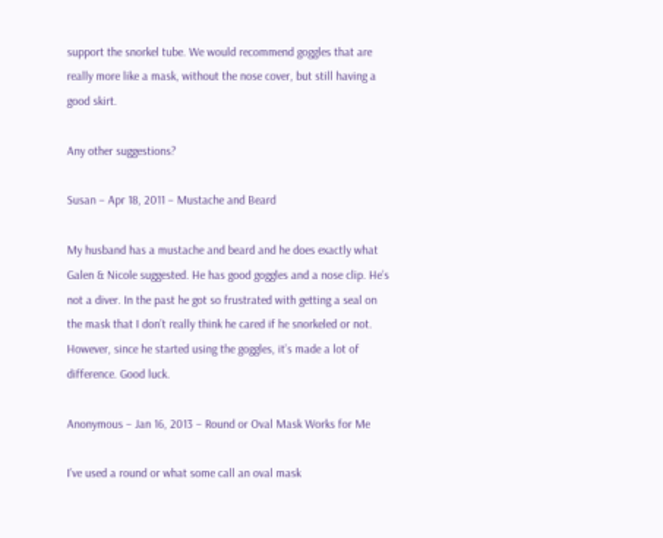support the snorkel tube. We would recommend goggles that are really more like a mask, without the nose cover, but still having a good skirt.

Any other suggestions?

Susan – Apr 18, 2011 – Mustache and Beard

My husband has a mustache and beard and he does exactly what Galen & Nicole suggested. He has good goggles and a nose clip. He’s not a diver. In the past he got so frustrated with getting a seal on the mask that I don’t really think he cared if he snorkeled or not. However, since he started using the goggles, it’s made a lot of difference. Good luck.

Anonymous – Jan 16, 2013 – Round or Oval Mask Works for Me

I’ve used a round or what some call an oval mask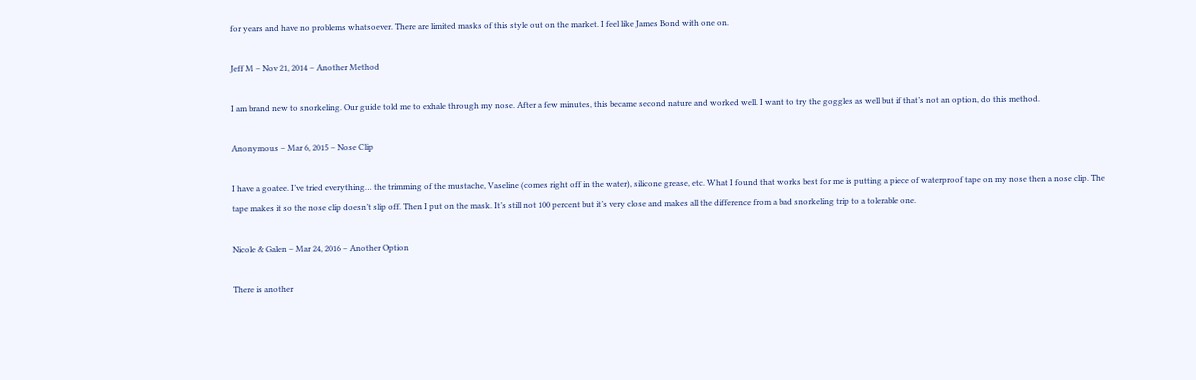for years and have no problems whatsoever. There are limited masks of this style out on the market. I feel like James Bond with one on.

Jeff M – Nov 21, 2014 – Another Method

I am brand new to snorkeling. Our guide told me to exhale through my nose. After a few minutes, this became second nature and worked well. I want to try the goggles as well but if that’s not an option, do this method.

Anonymous – Mar 6, 2015 – Nose Clip

I have a goatee. I’ve tried everything… the trimming of the mustache, Vaseline (comes right off in the water), silicone grease, etc. What I found that works best for me is putting a piece of waterproof tape on my nose then a nose clip. The tape makes it so the nose clip doesn’t slip off. Then I put on the mask. It’s still not 100 percent but it’s very close and makes all the difference from a bad snorkeling trip to a tolerable one.

Nicole & Galen – Mar 24, 2016 – Another Option

There is another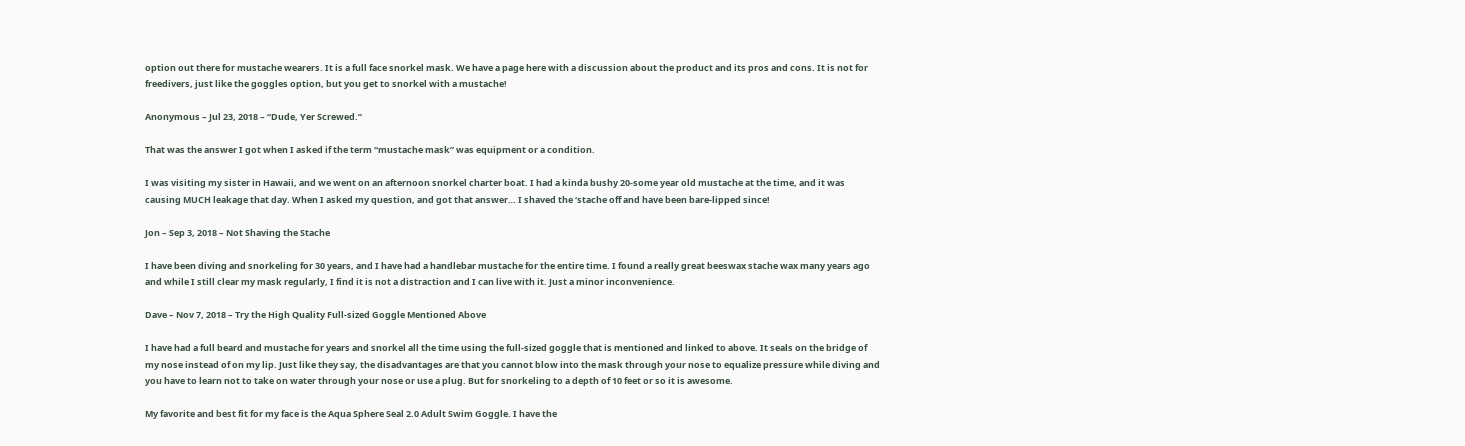option out there for mustache wearers. It is a full face snorkel mask. We have a page here with a discussion about the product and its pros and cons. It is not for freedivers, just like the goggles option, but you get to snorkel with a mustache!

Anonymous – Jul 23, 2018 – “Dude, Yer Screwed.”

That was the answer I got when I asked if the term “mustache mask” was equipment or a condition.

I was visiting my sister in Hawaii, and we went on an afternoon snorkel charter boat. I had a kinda bushy 20-some year old mustache at the time, and it was causing MUCH leakage that day. When I asked my question, and got that answer… I shaved the ‘stache off and have been bare-lipped since!

Jon – Sep 3, 2018 – Not Shaving the Stache

I have been diving and snorkeling for 30 years, and I have had a handlebar mustache for the entire time. I found a really great beeswax stache wax many years ago and while I still clear my mask regularly, I find it is not a distraction and I can live with it. Just a minor inconvenience.

Dave – Nov 7, 2018 – Try the High Quality Full-sized Goggle Mentioned Above

I have had a full beard and mustache for years and snorkel all the time using the full-sized goggle that is mentioned and linked to above. It seals on the bridge of my nose instead of on my lip. Just like they say, the disadvantages are that you cannot blow into the mask through your nose to equalize pressure while diving and you have to learn not to take on water through your nose or use a plug. But for snorkeling to a depth of 10 feet or so it is awesome.

My favorite and best fit for my face is the Aqua Sphere Seal 2.0 Adult Swim Goggle. I have the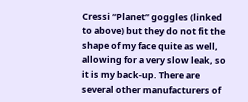Cressi “Planet” goggles (linked to above) but they do not fit the shape of my face quite as well, allowing for a very slow leak, so it is my back-up. There are several other manufacturers of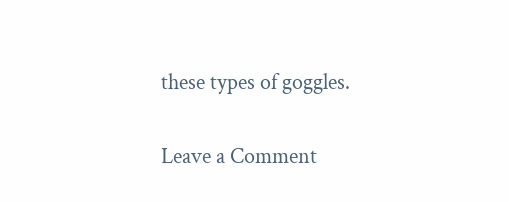these types of goggles.

Leave a Comment